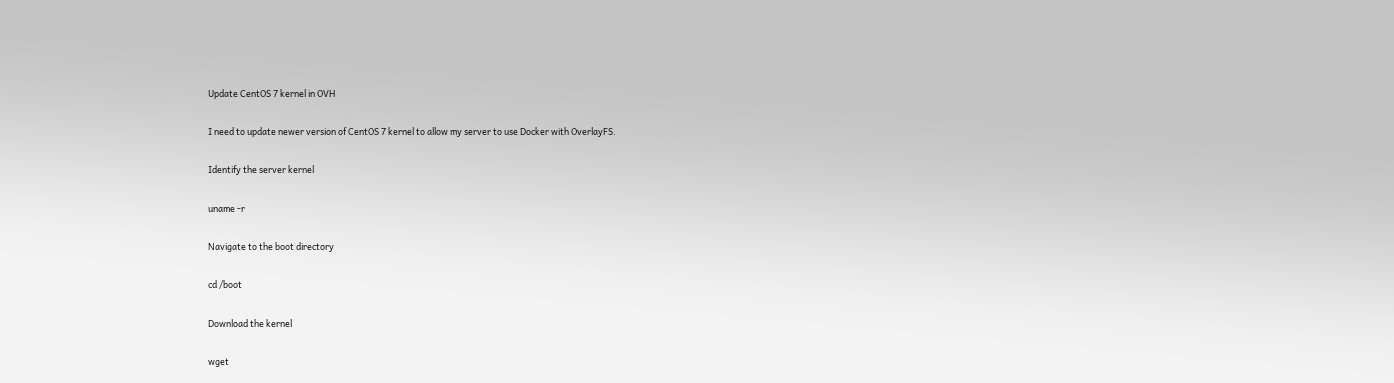Update CentOS 7 kernel in OVH

I need to update newer version of CentOS 7 kernel to allow my server to use Docker with OverlayFS.

Identify the server kernel

uname -r

Navigate to the boot directory

cd /boot

Download the kernel

wget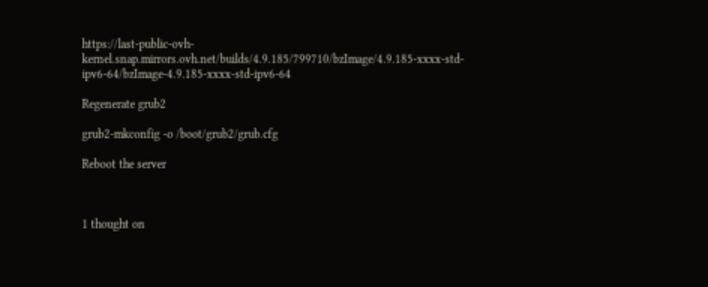https://last-public-ovh-kernel.snap.mirrors.ovh.net/builds/4.9.185/799710/bzImage/4.9.185-xxxx-std-ipv6-64/bzImage-4.9.185-xxxx-std-ipv6-64

Regenerate grub2

grub2-mkconfig -o /boot/grub2/grub.cfg

Reboot the server



1 thought on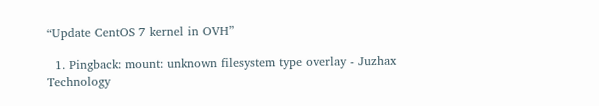“Update CentOS 7 kernel in OVH”

  1. Pingback: mount: unknown filesystem type overlay - Juzhax Technology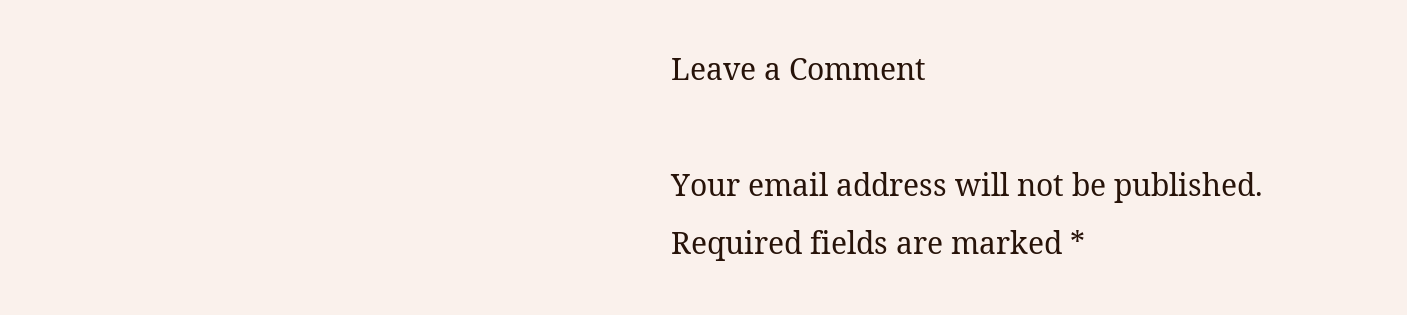Leave a Comment

Your email address will not be published. Required fields are marked *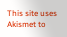This site uses Akismet to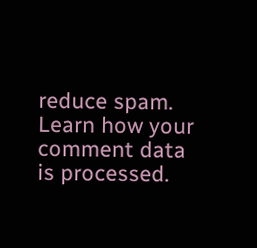reduce spam. Learn how your comment data is processed.